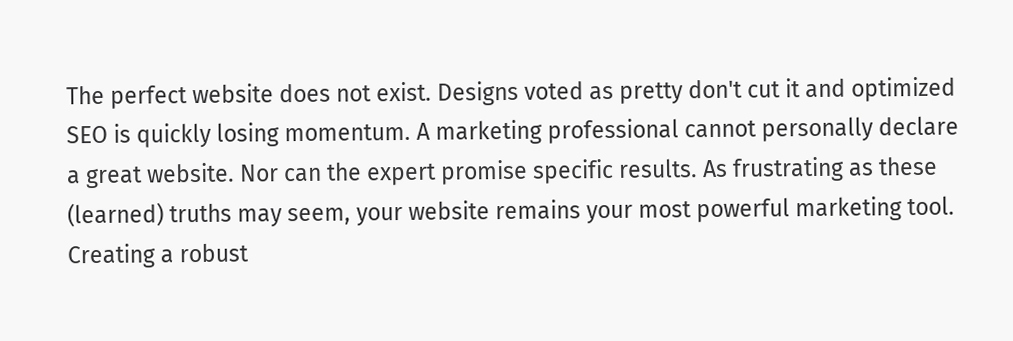The perfect website does not exist. Designs voted as pretty don't cut it and optimized SEO is quickly losing momentum. A marketing professional cannot personally declare a great website. Nor can the expert promise specific results. As frustrating as these (learned) truths may seem, your website remains your most powerful marketing tool. Creating a robust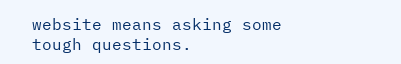website means asking some tough questions.